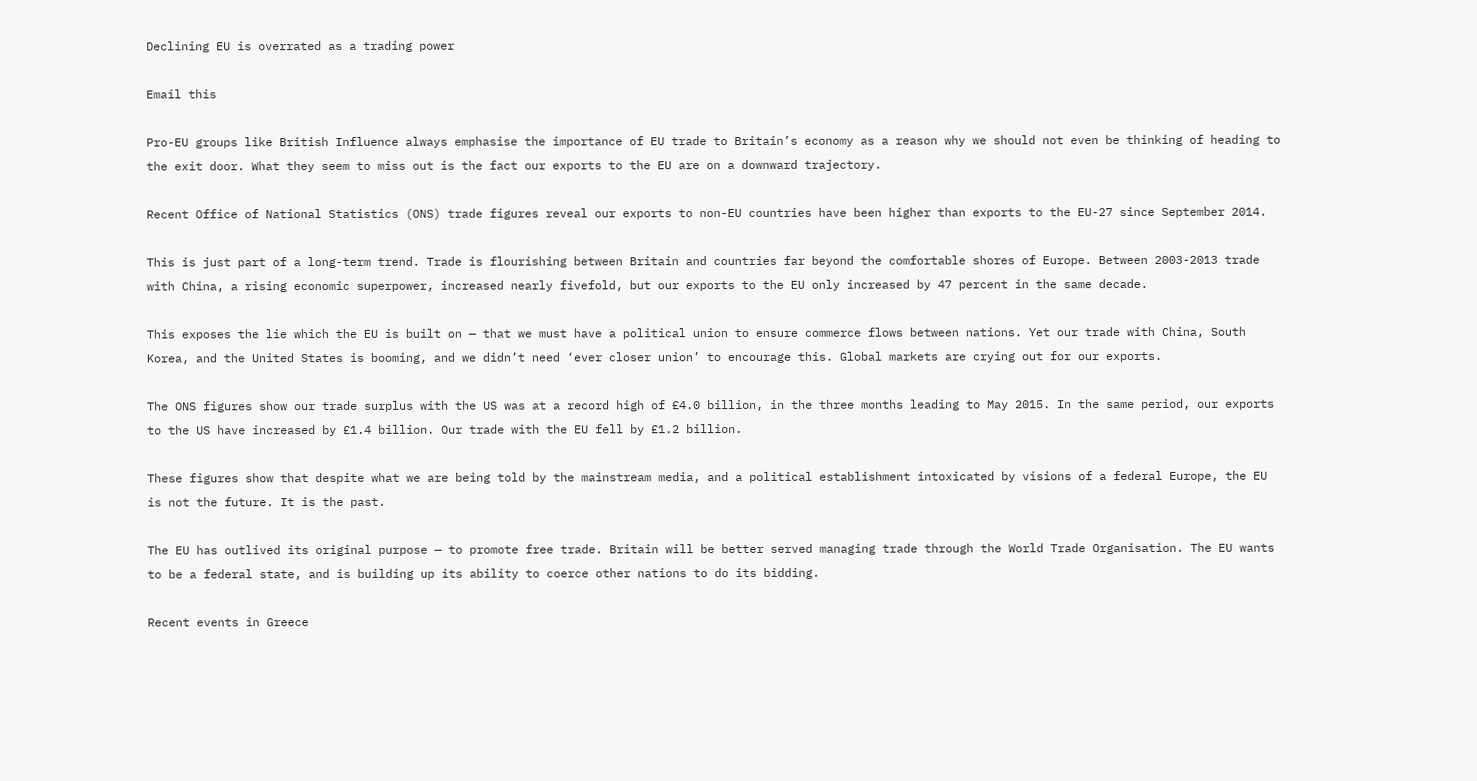Declining EU is overrated as a trading power

Email this

Pro-EU groups like British Influence always emphasise the importance of EU trade to Britain’s economy as a reason why we should not even be thinking of heading to the exit door. What they seem to miss out is the fact our exports to the EU are on a downward trajectory.

Recent Office of National Statistics (ONS) trade figures reveal our exports to non-EU countries have been higher than exports to the EU-27 since September 2014.

This is just part of a long-term trend. Trade is flourishing between Britain and countries far beyond the comfortable shores of Europe. Between 2003-2013 trade with China, a rising economic superpower, increased nearly fivefold, but our exports to the EU only increased by 47 percent in the same decade.

This exposes the lie which the EU is built on — that we must have a political union to ensure commerce flows between nations. Yet our trade with China, South Korea, and the United States is booming, and we didn’t need ‘ever closer union’ to encourage this. Global markets are crying out for our exports.

The ONS figures show our trade surplus with the US was at a record high of £4.0 billion, in the three months leading to May 2015. In the same period, our exports to the US have increased by £1.4 billion. Our trade with the EU fell by £1.2 billion.

These figures show that despite what we are being told by the mainstream media, and a political establishment intoxicated by visions of a federal Europe, the EU is not the future. It is the past.

The EU has outlived its original purpose — to promote free trade. Britain will be better served managing trade through the World Trade Organisation. The EU wants to be a federal state, and is building up its ability to coerce other nations to do its bidding.

Recent events in Greece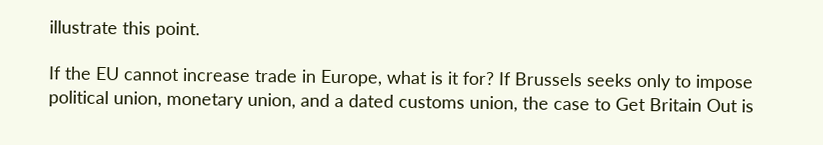illustrate this point.

If the EU cannot increase trade in Europe, what is it for? If Brussels seeks only to impose political union, monetary union, and a dated customs union, the case to Get Britain Out is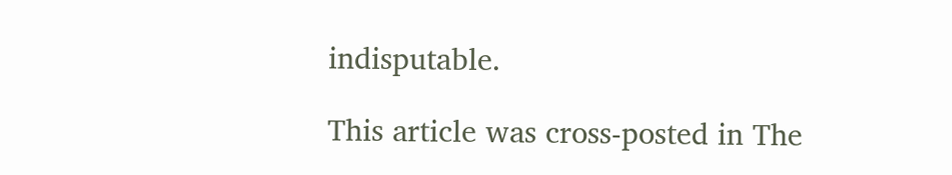indisputable.

This article was cross-posted in The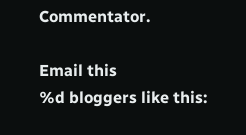Commentator.

Email this
%d bloggers like this: